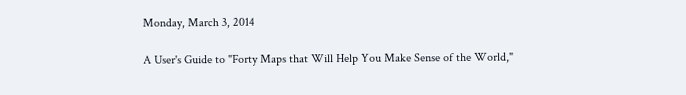Monday, March 3, 2014

A User's Guide to "Forty Maps that Will Help You Make Sense of the World,"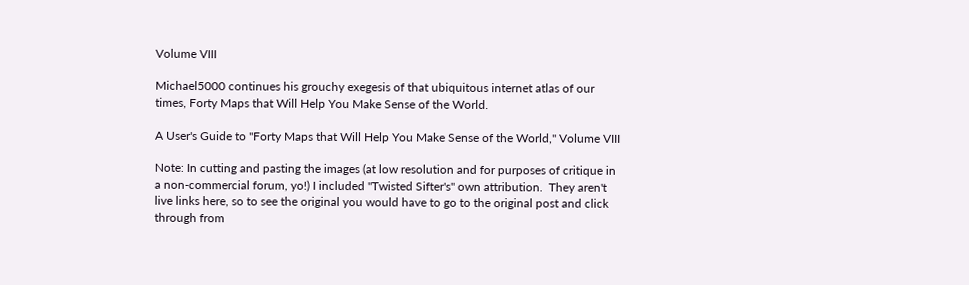Volume VIII

Michael5000 continues his grouchy exegesis of that ubiquitous internet atlas of our times, Forty Maps that Will Help You Make Sense of the World.

A User's Guide to "Forty Maps that Will Help You Make Sense of the World," Volume VIII

Note: In cutting and pasting the images (at low resolution and for purposes of critique in a non-commercial forum, yo!) I included "Twisted Sifter's" own attribution.  They aren't live links here, so to see the original you would have to go to the original post and click through from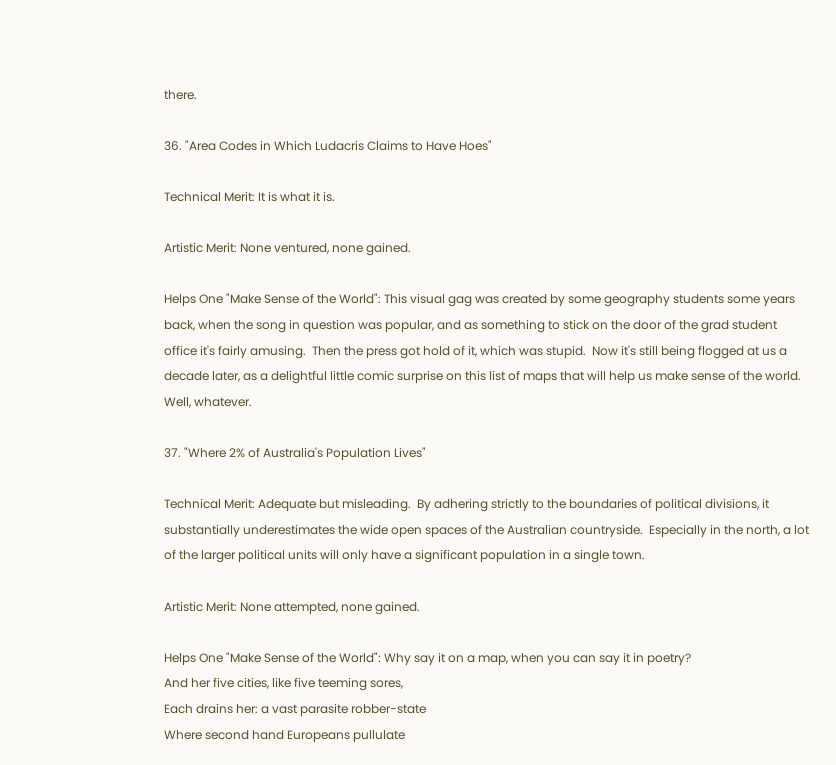there.

36. "Area Codes in Which Ludacris Claims to Have Hoes"

Technical Merit: It is what it is.

Artistic Merit: None ventured, none gained.

Helps One "Make Sense of the World": This visual gag was created by some geography students some years back, when the song in question was popular, and as something to stick on the door of the grad student office it's fairly amusing.  Then the press got hold of it, which was stupid.  Now it's still being flogged at us a decade later, as a delightful little comic surprise on this list of maps that will help us make sense of the world.  Well, whatever.

37. "Where 2% of Australia's Population Lives"

Technical Merit: Adequate but misleading.  By adhering strictly to the boundaries of political divisions, it substantially underestimates the wide open spaces of the Australian countryside.  Especially in the north, a lot of the larger political units will only have a significant population in a single town.

Artistic Merit: None attempted, none gained.

Helps One "Make Sense of the World": Why say it on a map, when you can say it in poetry?
And her five cities, like five teeming sores,
Each drains her: a vast parasite robber-state
Where second hand Europeans pullulate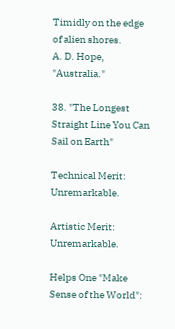Timidly on the edge of alien shores.
A. D. Hope, "Australia."

38. "The Longest Straight Line You Can Sail on Earth"

Technical Merit: Unremarkable.

Artistic Merit: Unremarkable.

Helps One "Make Sense of the World":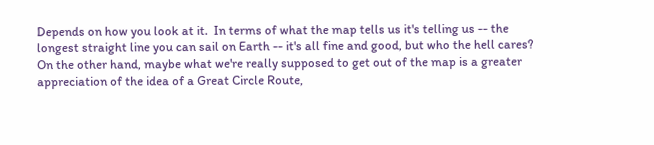Depends on how you look at it.  In terms of what the map tells us it's telling us -- the longest straight line you can sail on Earth -- it's all fine and good, but who the hell cares?  On the other hand, maybe what we're really supposed to get out of the map is a greater appreciation of the idea of a Great Circle Route,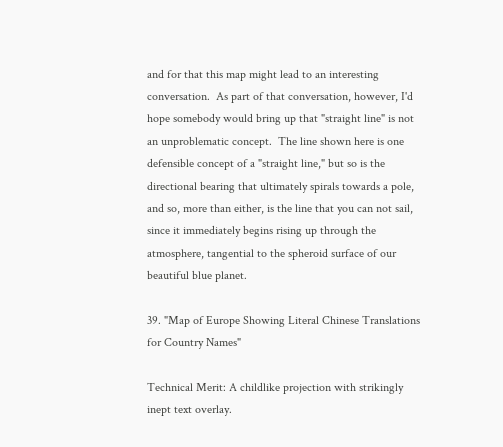and for that this map might lead to an interesting conversation.  As part of that conversation, however, I'd hope somebody would bring up that "straight line" is not an unproblematic concept.  The line shown here is one defensible concept of a "straight line," but so is the directional bearing that ultimately spirals towards a pole, and so, more than either, is the line that you can not sail, since it immediately begins rising up through the atmosphere, tangential to the spheroid surface of our beautiful blue planet.

39. "Map of Europe Showing Literal Chinese Translations for Country Names"

Technical Merit: A childlike projection with strikingly inept text overlay.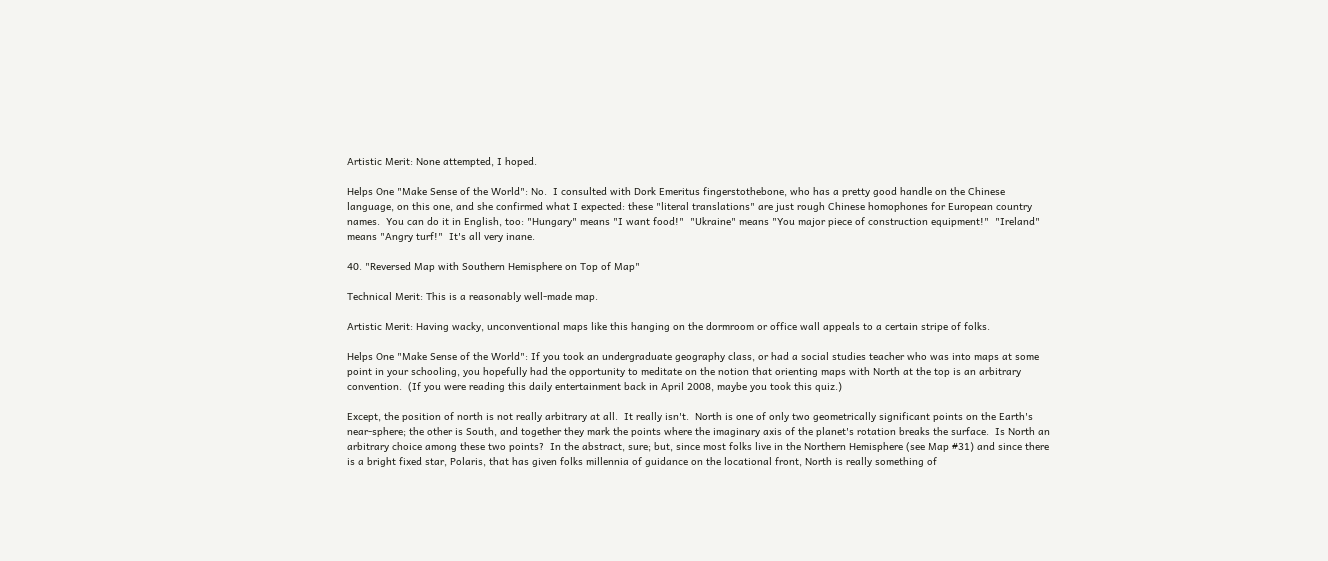Artistic Merit: None attempted, I hoped.

Helps One "Make Sense of the World": No.  I consulted with Dork Emeritus fingerstothebone, who has a pretty good handle on the Chinese language, on this one, and she confirmed what I expected: these "literal translations" are just rough Chinese homophones for European country names.  You can do it in English, too: "Hungary" means "I want food!"  "Ukraine" means "You major piece of construction equipment!"  "Ireland" means "Angry turf!"  It's all very inane.

40. "Reversed Map with Southern Hemisphere on Top of Map"

Technical Merit: This is a reasonably well-made map.

Artistic Merit: Having wacky, unconventional maps like this hanging on the dormroom or office wall appeals to a certain stripe of folks.

Helps One "Make Sense of the World": If you took an undergraduate geography class, or had a social studies teacher who was into maps at some point in your schooling, you hopefully had the opportunity to meditate on the notion that orienting maps with North at the top is an arbitrary convention.  (If you were reading this daily entertainment back in April 2008, maybe you took this quiz.)

Except, the position of north is not really arbitrary at all.  It really isn't.  North is one of only two geometrically significant points on the Earth's near-sphere; the other is South, and together they mark the points where the imaginary axis of the planet's rotation breaks the surface.  Is North an arbitrary choice among these two points?  In the abstract, sure; but, since most folks live in the Northern Hemisphere (see Map #31) and since there is a bright fixed star, Polaris, that has given folks millennia of guidance on the locational front, North is really something of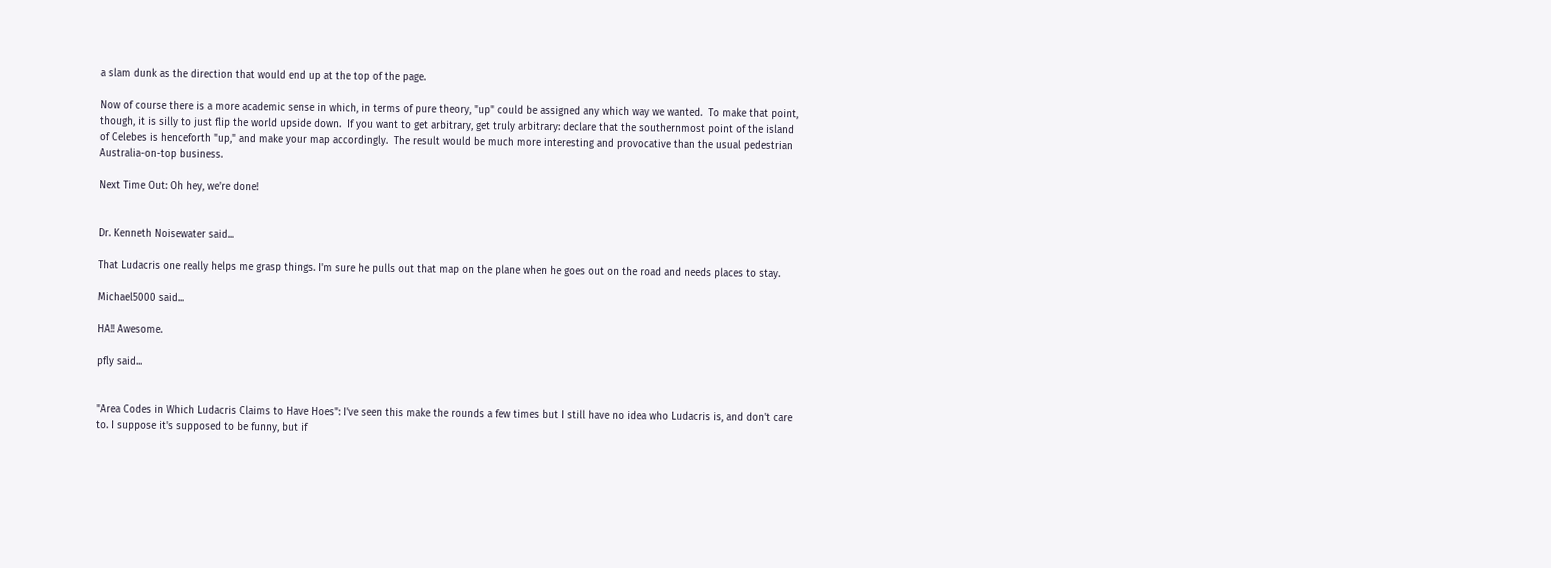a slam dunk as the direction that would end up at the top of the page.

Now of course there is a more academic sense in which, in terms of pure theory, "up" could be assigned any which way we wanted.  To make that point, though, it is silly to just flip the world upside down.  If you want to get arbitrary, get truly arbitrary: declare that the southernmost point of the island of Celebes is henceforth "up," and make your map accordingly.  The result would be much more interesting and provocative than the usual pedestrian Australia-on-top business.

Next Time Out: Oh hey, we're done!


Dr. Kenneth Noisewater said...

That Ludacris one really helps me grasp things. I'm sure he pulls out that map on the plane when he goes out on the road and needs places to stay.

Michael5000 said...

HA!! Awesome.

pfly said...


"Area Codes in Which Ludacris Claims to Have Hoes": I've seen this make the rounds a few times but I still have no idea who Ludacris is, and don't care to. I suppose it's supposed to be funny, but if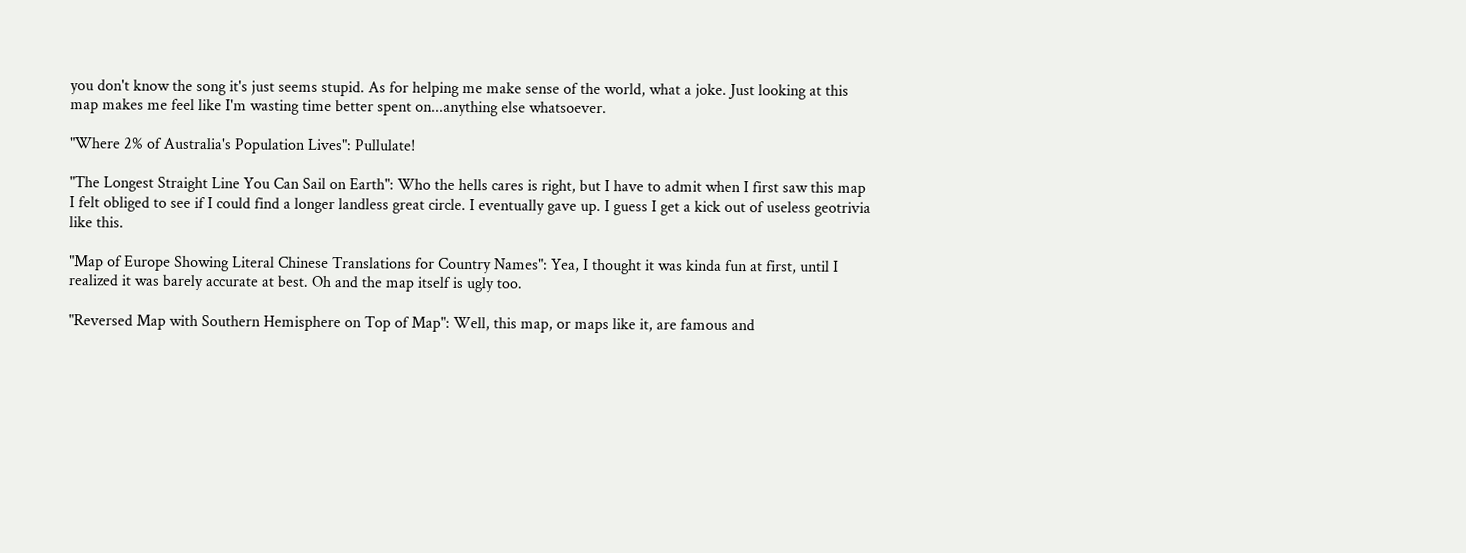you don't know the song it's just seems stupid. As for helping me make sense of the world, what a joke. Just looking at this map makes me feel like I'm wasting time better spent on...anything else whatsoever.

"Where 2% of Australia's Population Lives": Pullulate!

"The Longest Straight Line You Can Sail on Earth": Who the hells cares is right, but I have to admit when I first saw this map I felt obliged to see if I could find a longer landless great circle. I eventually gave up. I guess I get a kick out of useless geotrivia like this.

"Map of Europe Showing Literal Chinese Translations for Country Names": Yea, I thought it was kinda fun at first, until I realized it was barely accurate at best. Oh and the map itself is ugly too.

"Reversed Map with Southern Hemisphere on Top of Map": Well, this map, or maps like it, are famous and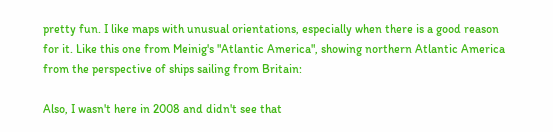pretty fun. I like maps with unusual orientations, especially when there is a good reason for it. Like this one from Meinig's "Atlantic America", showing northern Atlantic America from the perspective of ships sailing from Britain:

Also, I wasn't here in 2008 and didn't see that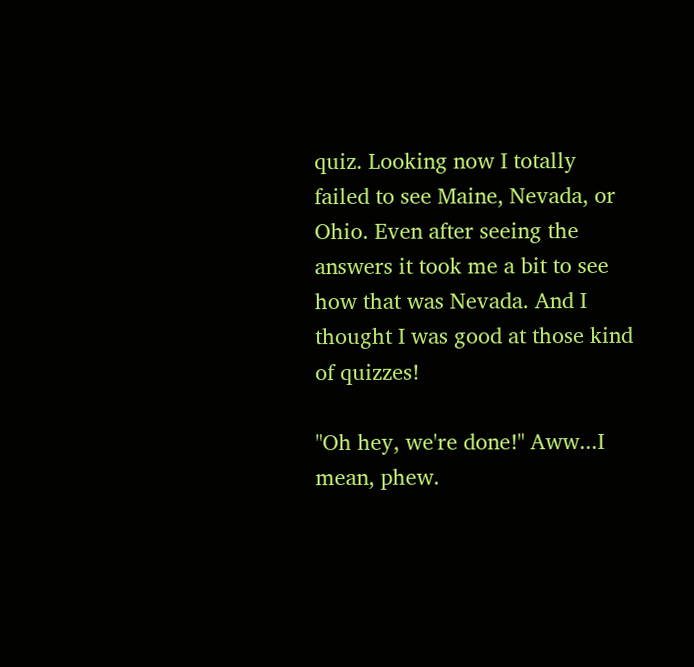quiz. Looking now I totally failed to see Maine, Nevada, or Ohio. Even after seeing the answers it took me a bit to see how that was Nevada. And I thought I was good at those kind of quizzes!

"Oh hey, we're done!" Aww...I mean, phew.